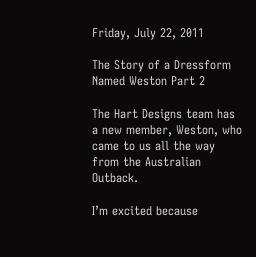Friday, July 22, 2011

The Story of a Dressform Named Weston Part 2

The Hart Designs team has a new member, Weston, who came to us all the way from the Australian Outback.

I’m excited because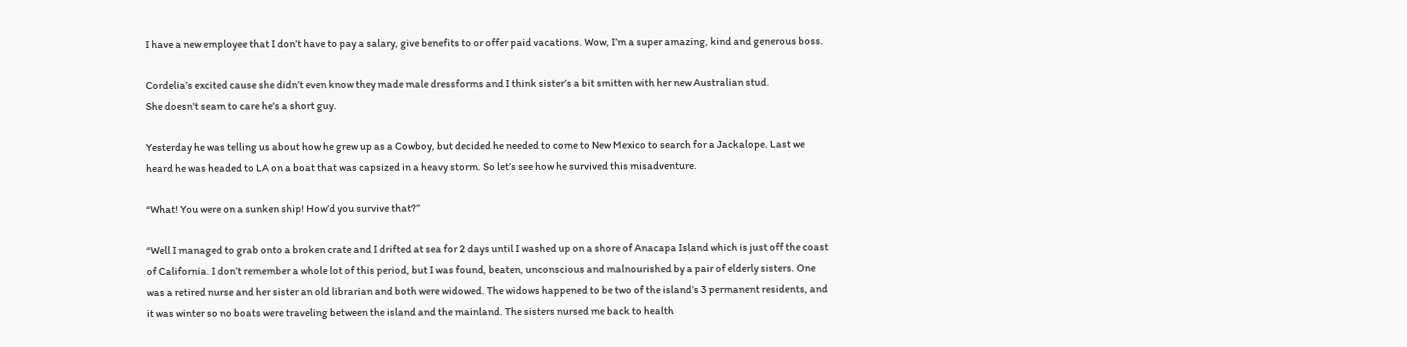I have a new employee that I don’t have to pay a salary, give benefits to or offer paid vacations. Wow, I’m a super amazing, kind and generous boss.

Cordelia’s excited cause she didn’t even know they made male dressforms and I think sister’s a bit smitten with her new Australian stud.
She doesn't seam to care he's a short guy.

Yesterday he was telling us about how he grew up as a Cowboy, but decided he needed to come to New Mexico to search for a Jackalope. Last we heard he was headed to LA on a boat that was capsized in a heavy storm. So let’s see how he survived this misadventure.

“What! You were on a sunken ship! How’d you survive that?”

“Well I managed to grab onto a broken crate and I drifted at sea for 2 days until I washed up on a shore of Anacapa Island which is just off the coast of California. I don’t remember a whole lot of this period, but I was found, beaten, unconscious and malnourished by a pair of elderly sisters. One was a retired nurse and her sister an old librarian and both were widowed. The widows happened to be two of the island’s 3 permanent residents, and it was winter so no boats were traveling between the island and the mainland. The sisters nursed me back to health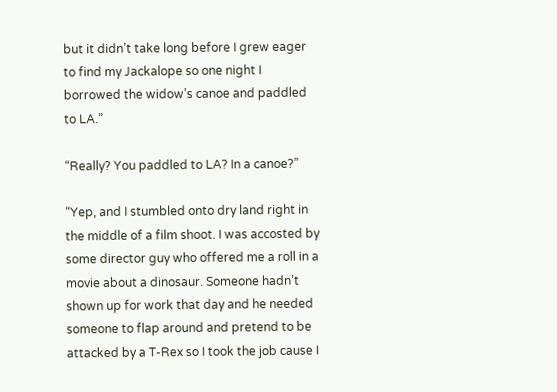but it didn’t take long before I grew eager to find my Jackalope so one night I borrowed the widow’s canoe and paddled to LA.”

“Really? You paddled to LA? In a canoe?”

“Yep, and I stumbled onto dry land right in the middle of a film shoot. I was accosted by some director guy who offered me a roll in a movie about a dinosaur. Someone hadn’t shown up for work that day and he needed someone to flap around and pretend to be attacked by a T-Rex so I took the job cause I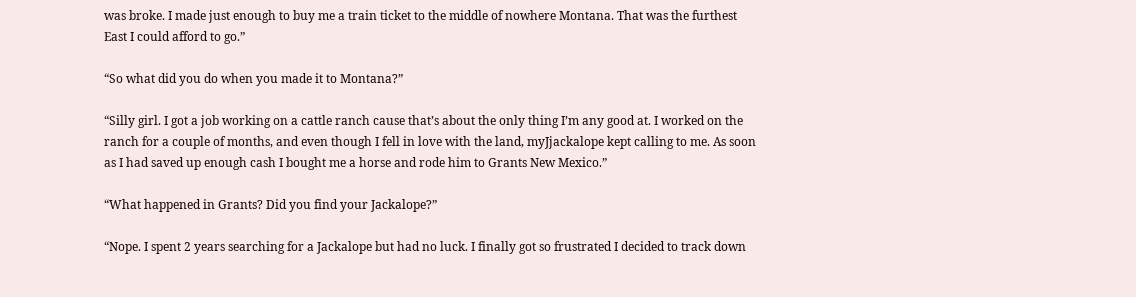was broke. I made just enough to buy me a train ticket to the middle of nowhere Montana. That was the furthest East I could afford to go.”

“So what did you do when you made it to Montana?”

“Silly girl. I got a job working on a cattle ranch cause that’s about the only thing I’m any good at. I worked on the ranch for a couple of months, and even though I fell in love with the land, myJjackalope kept calling to me. As soon as I had saved up enough cash I bought me a horse and rode him to Grants New Mexico.”

“What happened in Grants? Did you find your Jackalope?”

“Nope. I spent 2 years searching for a Jackalope but had no luck. I finally got so frustrated I decided to track down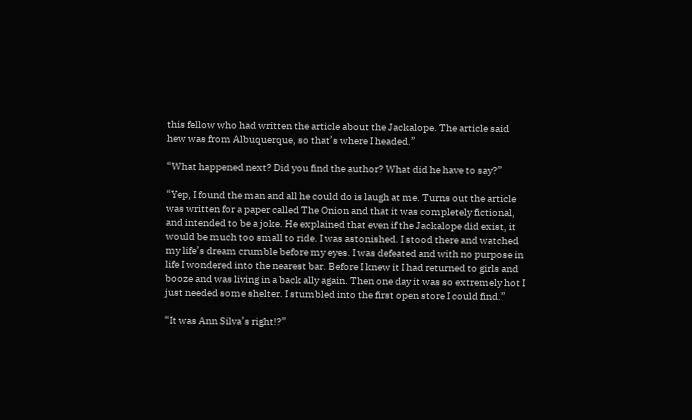this fellow who had written the article about the Jackalope. The article said hew was from Albuquerque, so that’s where I headed.”

“What happened next? Did you find the author? What did he have to say?”

“Yep, I found the man and all he could do is laugh at me. Turns out the article was written for a paper called The Onion and that it was completely fictional, and intended to be a joke. He explained that even if the Jackalope did exist, it would be much too small to ride. I was astonished. I stood there and watched my life’s dream crumble before my eyes. I was defeated and with no purpose in life I wondered into the nearest bar. Before I knew it I had returned to girls and booze and was living in a back ally again. Then one day it was so extremely hot I just needed some shelter. I stumbled into the first open store I could find.”

“It was Ann Silva’s right!?”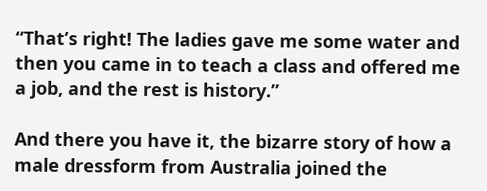“That’s right! The ladies gave me some water and then you came in to teach a class and offered me a job, and the rest is history.”

And there you have it, the bizarre story of how a male dressform from Australia joined the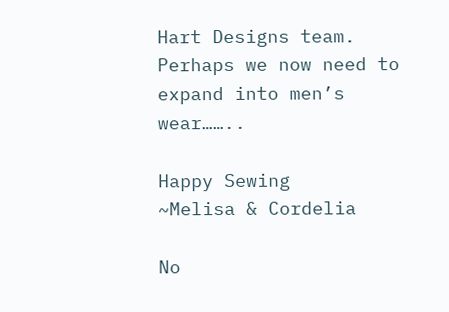Hart Designs team. Perhaps we now need to expand into men’s wear……..

Happy Sewing
~Melisa & Cordelia

No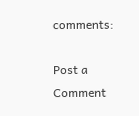comments:

Post a Comment